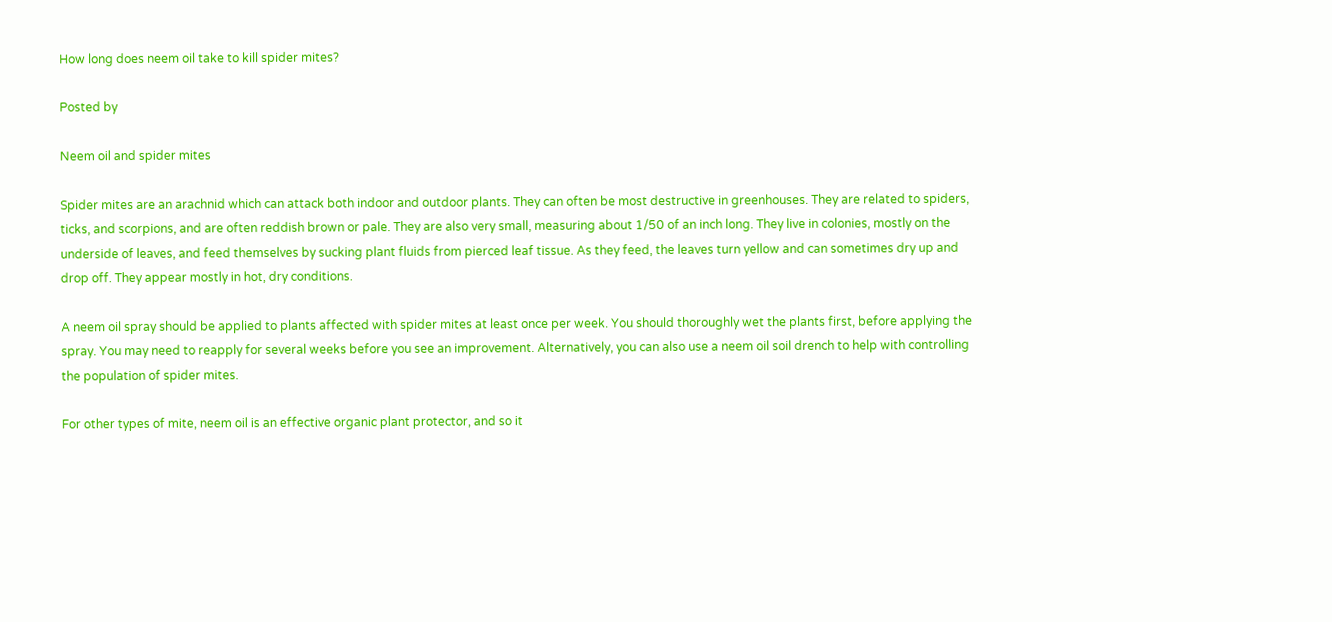How long does neem oil take to kill spider mites?

Posted by

Neem oil and spider mites

Spider mites are an arachnid which can attack both indoor and outdoor plants. They can often be most destructive in greenhouses. They are related to spiders, ticks, and scorpions, and are often reddish brown or pale. They are also very small, measuring about 1/50 of an inch long. They live in colonies, mostly on the underside of leaves, and feed themselves by sucking plant fluids from pierced leaf tissue. As they feed, the leaves turn yellow and can sometimes dry up and drop off. They appear mostly in hot, dry conditions.

A neem oil spray should be applied to plants affected with spider mites at least once per week. You should thoroughly wet the plants first, before applying the spray. You may need to reapply for several weeks before you see an improvement. Alternatively, you can also use a neem oil soil drench to help with controlling the population of spider mites.

For other types of mite, neem oil is an effective organic plant protector, and so it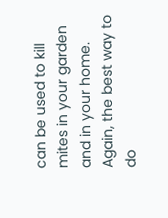can be used to kill mites in your garden and in your home. Again, the best way to do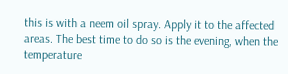this is with a neem oil spray. Apply it to the affected areas. The best time to do so is the evening, when the temperature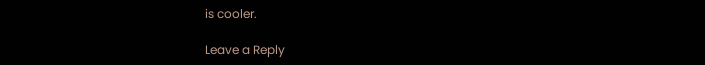is cooler.

Leave a Reply